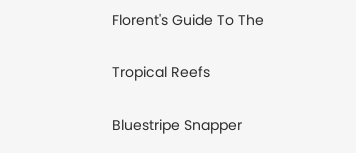Florent's Guide To The

Tropical Reefs

Bluestripe Snapper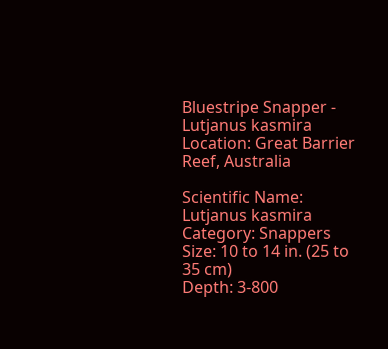Bluestripe Snapper - Lutjanus kasmira
Location: Great Barrier Reef, Australia

Scientific Name: Lutjanus kasmira
Category: Snappers
Size: 10 to 14 in. (25 to 35 cm)
Depth: 3-800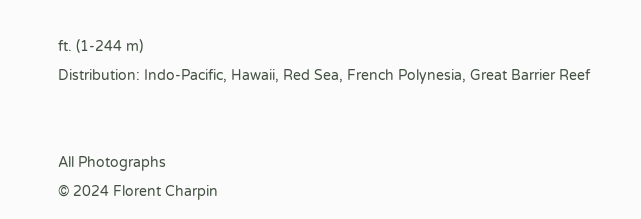ft. (1-244 m)
Distribution: Indo-Pacific, Hawaii, Red Sea, French Polynesia, Great Barrier Reef


All Photographs
© 2024 Florent Charpin